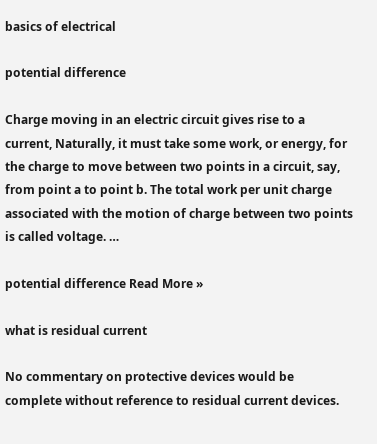basics of electrical

potential difference

Charge moving in an electric circuit gives rise to a current, Naturally, it must take some work, or energy, for the charge to move between two points in a circuit, say, from point a to point b. The total work per unit charge associated with the motion of charge between two points is called voltage. …

potential difference Read More »

what is residual current

No commentary on protective devices would be complete without reference to residual current devices.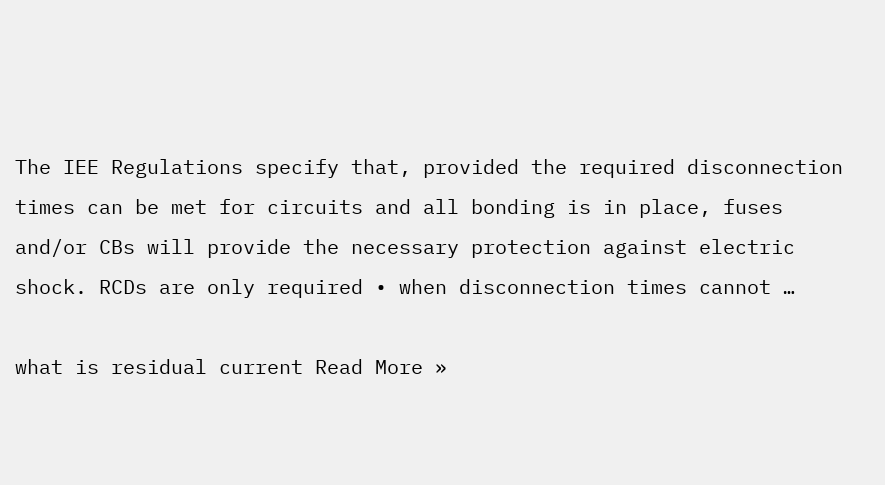The IEE Regulations specify that, provided the required disconnection times can be met for circuits and all bonding is in place, fuses and/or CBs will provide the necessary protection against electric shock. RCDs are only required • when disconnection times cannot …

what is residual current Read More »